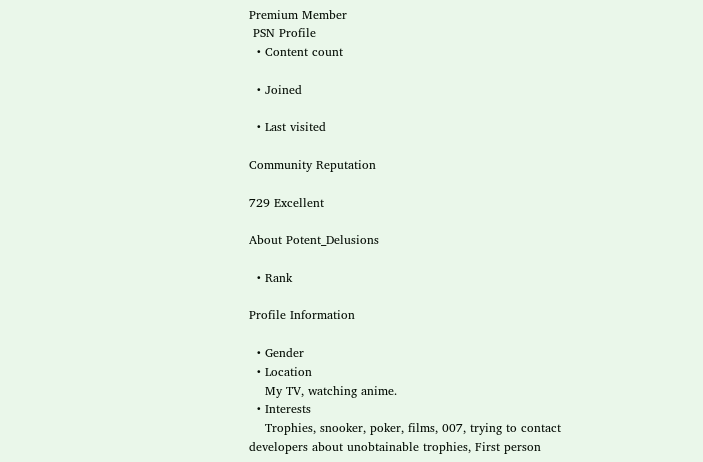Premium Member
 PSN Profile
  • Content count

  • Joined

  • Last visited

Community Reputation

729 Excellent

About Potent_Delusions

  • Rank

Profile Information

  • Gender
  • Location
    My TV, watching anime.
  • Interests
    Trophies, snooker, poker, films, 007, trying to contact developers about unobtainable trophies, First person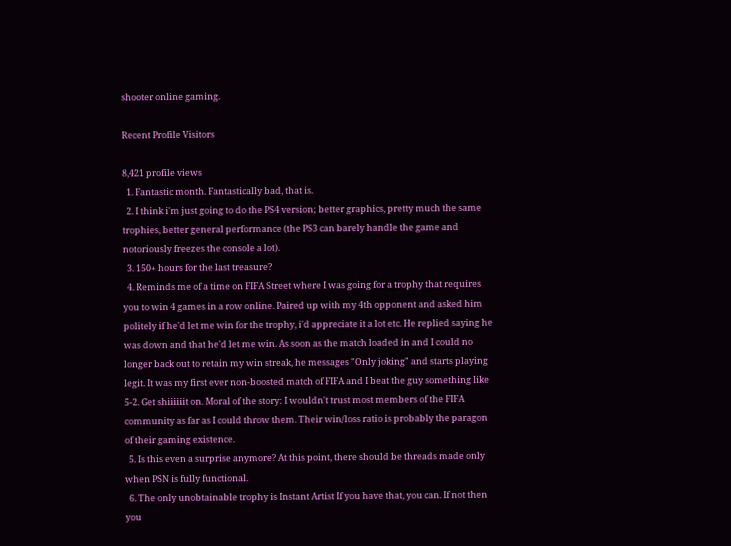shooter online gaming.

Recent Profile Visitors

8,421 profile views
  1. Fantastic month. Fantastically bad, that is.
  2. I think i'm just going to do the PS4 version; better graphics, pretty much the same trophies, better general performance (the PS3 can barely handle the game and notoriously freezes the console a lot).
  3. 150+ hours for the last treasure?
  4. Reminds me of a time on FIFA Street where I was going for a trophy that requires you to win 4 games in a row online. Paired up with my 4th opponent and asked him politely if he'd let me win for the trophy, i'd appreciate it a lot etc. He replied saying he was down and that he'd let me win. As soon as the match loaded in and I could no longer back out to retain my win streak, he messages "Only joking" and starts playing legit. It was my first ever non-boosted match of FIFA and I beat the guy something like 5-2. Get shiiiiiit on. Moral of the story: I wouldn't trust most members of the FIFA community as far as I could throw them. Their win/loss ratio is probably the paragon of their gaming existence.
  5. Is this even a surprise anymore? At this point, there should be threads made only when PSN is fully functional.
  6. The only unobtainable trophy is Instant Artist If you have that, you can. If not then you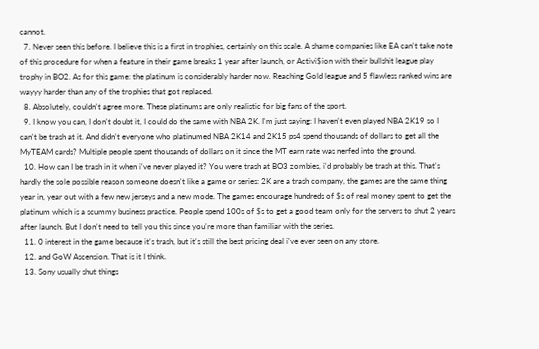cannot.
  7. Never seen this before. I believe this is a first in trophies, certainly on this scale. A shame companies like EA can't take note of this procedure for when a feature in their game breaks 1 year after launch, or Activi$ion with their bullshit league play trophy in BO2. As for this game: the platinum is considerably harder now. Reaching Gold league and 5 flawless ranked wins are wayyy harder than any of the trophies that got replaced.
  8. Absolutely, couldn't agree more. These platinums are only realistic for big fans of the sport.
  9. I know you can, I don't doubt it, I could do the same with NBA 2K. I'm just saying: I haven't even played NBA 2K19 so I can't be trash at it. And didn't everyone who platinumed NBA 2K14 and 2K15 ps4 spend thousands of dollars to get all the MyTEAM cards? Multiple people spent thousands of dollars on it since the MT earn rate was nerfed into the ground.
  10. How can I be trash in it when i've never played it? You were trash at BO3 zombies, i'd probably be trash at this. That's hardly the sole possible reason someone doesn't like a game or series: 2K are a trash company, the games are the same thing year in, year out with a few new jerseys and a new mode. The games encourage hundreds of $s of real money spent to get the platinum which is a scummy business practice. People spend 100s of $s to get a good team only for the servers to shut 2 years after launch. But I don't need to tell you this since you're more than familiar with the series.
  11. 0 interest in the game because it's trash, but it's still the best pricing deal i've ever seen on any store.
  12. and GoW Ascension. That is it I think.
  13. Sony usually shut things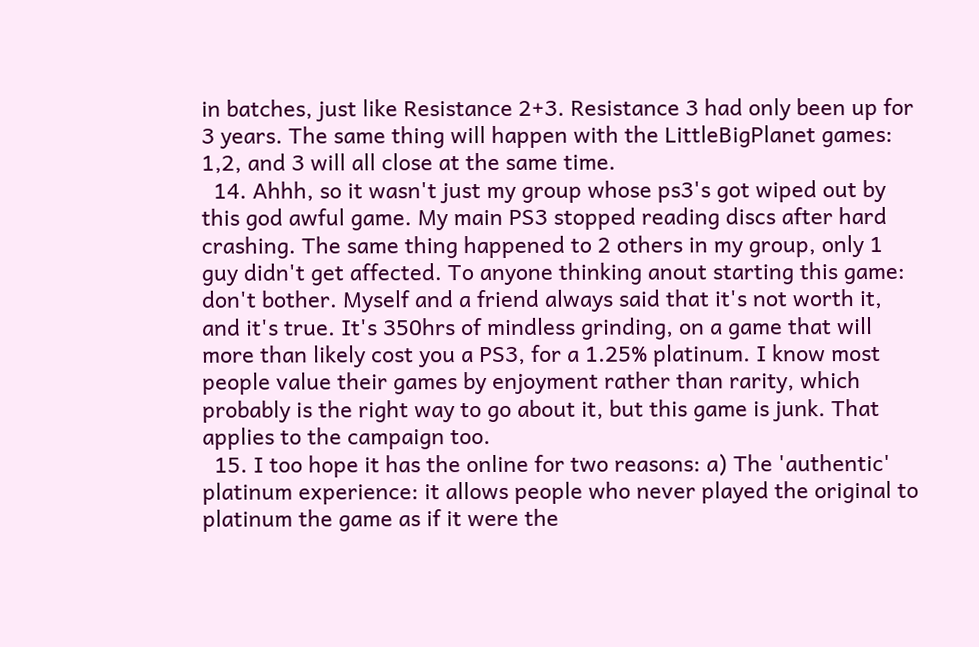in batches, just like Resistance 2+3. Resistance 3 had only been up for 3 years. The same thing will happen with the LittleBigPlanet games: 1,2, and 3 will all close at the same time.
  14. Ahhh, so it wasn't just my group whose ps3's got wiped out by this god awful game. My main PS3 stopped reading discs after hard crashing. The same thing happened to 2 others in my group, only 1 guy didn't get affected. To anyone thinking anout starting this game: don't bother. Myself and a friend always said that it's not worth it, and it's true. It's 350hrs of mindless grinding, on a game that will more than likely cost you a PS3, for a 1.25% platinum. I know most people value their games by enjoyment rather than rarity, which probably is the right way to go about it, but this game is junk. That applies to the campaign too.
  15. I too hope it has the online for two reasons: a) The 'authentic' platinum experience: it allows people who never played the original to platinum the game as if it were the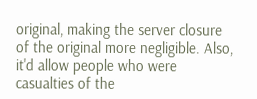original, making the server closure of the original more negligible. Also, it'd allow people who were casualties of the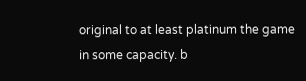original to at least platinum the game in some capacity. b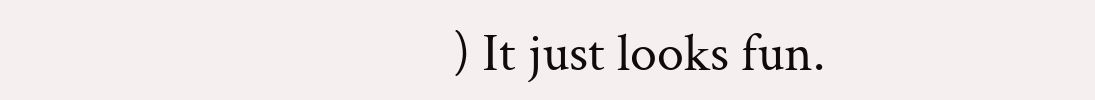) It just looks fun.